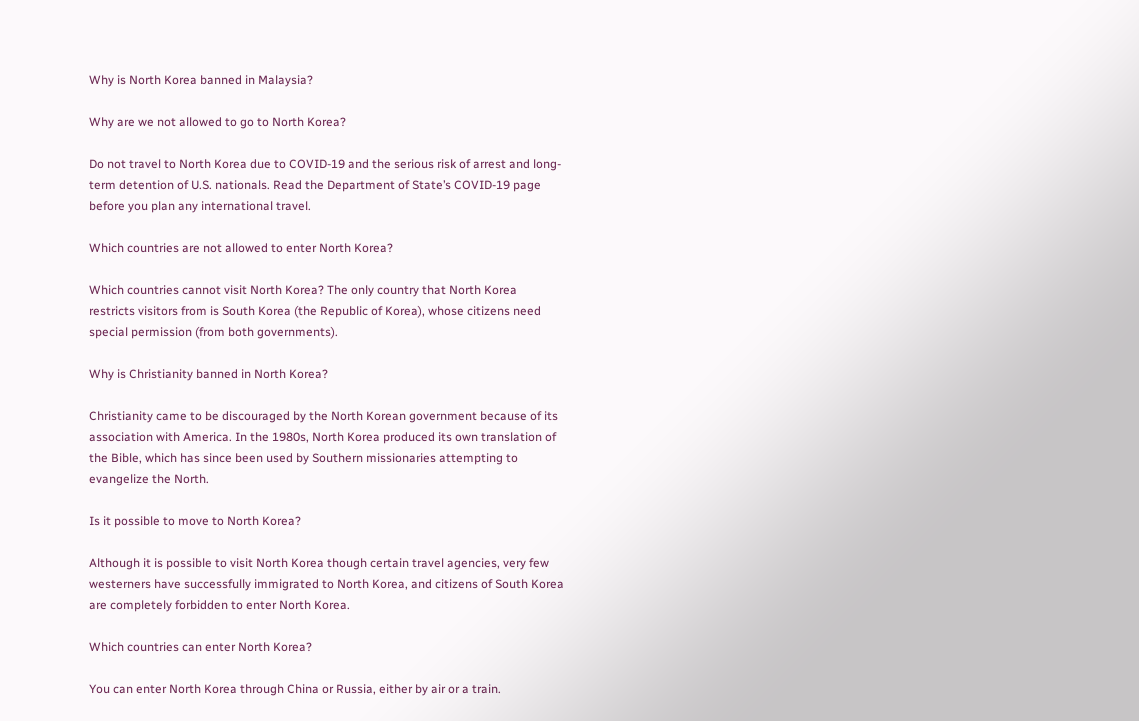Why is North Korea banned in Malaysia?

Why are we not allowed to go to North Korea?

Do not travel to North Korea due to COVID-19 and the serious risk of arrest and long-term detention of U.S. nationals. Read the Department of State’s COVID-19 page before you plan any international travel.

Which countries are not allowed to enter North Korea?

Which countries cannot visit North Korea? The only country that North Korea restricts visitors from is South Korea (the Republic of Korea), whose citizens need special permission (from both governments).

Why is Christianity banned in North Korea?

Christianity came to be discouraged by the North Korean government because of its association with America. In the 1980s, North Korea produced its own translation of the Bible, which has since been used by Southern missionaries attempting to evangelize the North.

Is it possible to move to North Korea?

Although it is possible to visit North Korea though certain travel agencies, very few westerners have successfully immigrated to North Korea, and citizens of South Korea are completely forbidden to enter North Korea.

Which countries can enter North Korea?

You can enter North Korea through China or Russia, either by air or a train.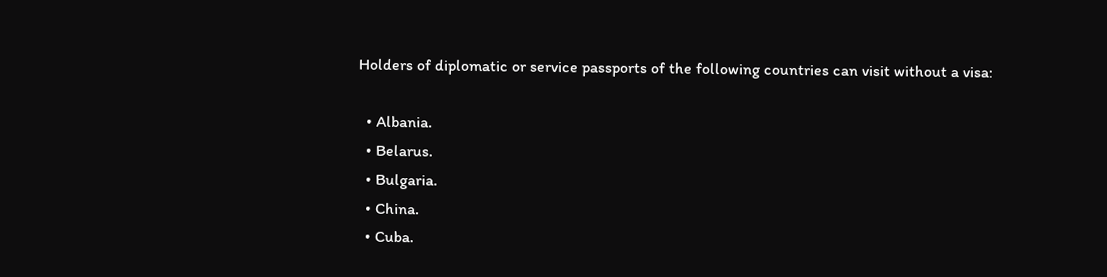Holders of diplomatic or service passports of the following countries can visit without a visa:

  • Albania.
  • Belarus.
  • Bulgaria.
  • China.
  • Cuba.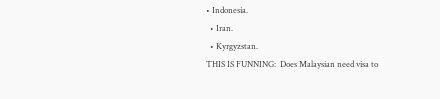• Indonesia.
  • Iran.
  • Kyrgyzstan.
THIS IS FUNNING:  Does Malaysian need visa to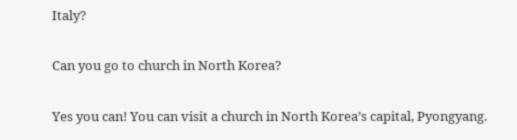Italy?

Can you go to church in North Korea?

Yes you can! You can visit a church in North Korea’s capital, Pyongyang.